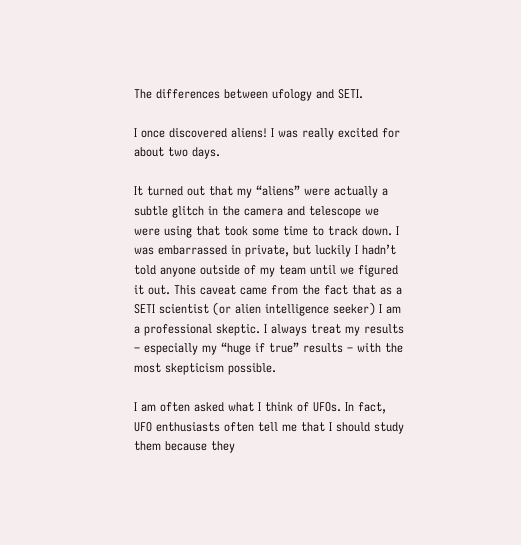The differences between ufology and SETI.

I once discovered aliens! I was really excited for about two days.

It turned out that my “aliens” were actually a subtle glitch in the camera and telescope we were using that took some time to track down. I was embarrassed in private, but luckily I hadn’t told anyone outside of my team until we figured it out. This caveat came from the fact that as a SETI scientist (or alien intelligence seeker) I am a professional skeptic. I always treat my results – especially my “huge if true” results – with the most skepticism possible.

I am often asked what I think of UFOs. In fact, UFO enthusiasts often tell me that I should study them because they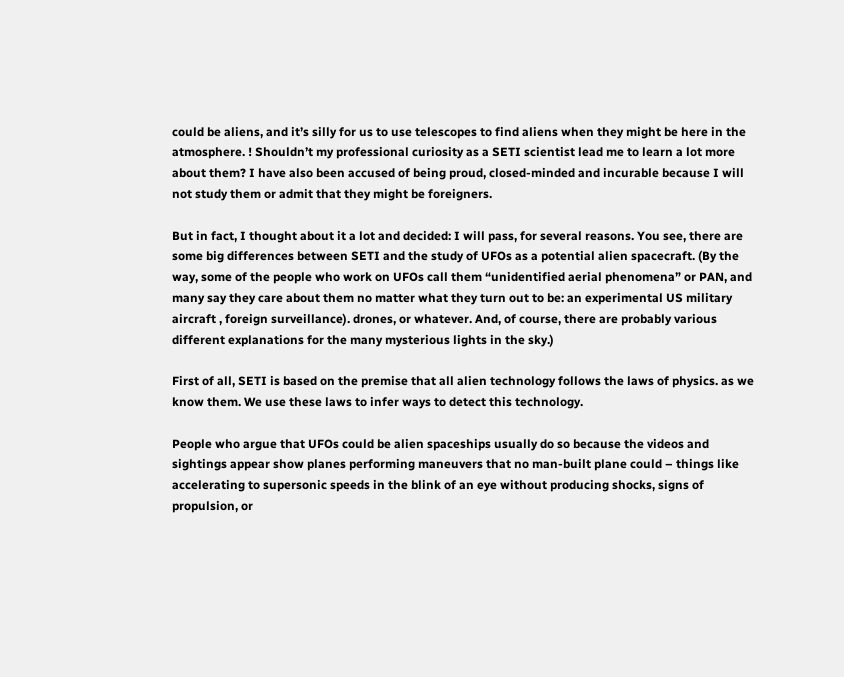could be aliens, and it’s silly for us to use telescopes to find aliens when they might be here in the atmosphere. ! Shouldn’t my professional curiosity as a SETI scientist lead me to learn a lot more about them? I have also been accused of being proud, closed-minded and incurable because I will not study them or admit that they might be foreigners.

But in fact, I thought about it a lot and decided: I will pass, for several reasons. You see, there are some big differences between SETI and the study of UFOs as a potential alien spacecraft. (By the way, some of the people who work on UFOs call them “unidentified aerial phenomena” or PAN, and many say they care about them no matter what they turn out to be: an experimental US military aircraft , foreign surveillance). drones, or whatever. And, of course, there are probably various different explanations for the many mysterious lights in the sky.)

First of all, SETI is based on the premise that all alien technology follows the laws of physics. as we know them. We use these laws to infer ways to detect this technology.

People who argue that UFOs could be alien spaceships usually do so because the videos and sightings appear show planes performing maneuvers that no man-built plane could – things like accelerating to supersonic speeds in the blink of an eye without producing shocks, signs of propulsion, or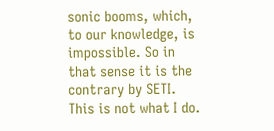sonic booms, which, to our knowledge, is impossible. So in that sense it is the contrary by SETI. This is not what I do.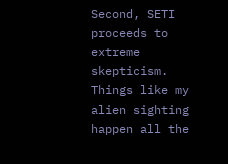Second, SETI proceeds to extreme skepticism. Things like my alien sighting happen all the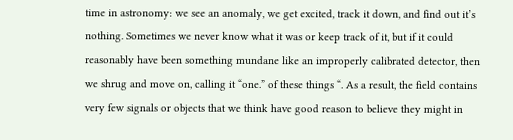time in astronomy: we see an anomaly, we get excited, track it down, and find out it’s nothing. Sometimes we never know what it was or keep track of it, but if it could reasonably have been something mundane like an improperly calibrated detector, then we shrug and move on, calling it “one.” of these things “. As a result, the field contains very few signals or objects that we think have good reason to believe they might in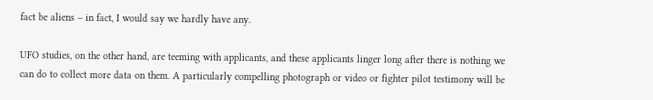fact be aliens – in fact, I would say we hardly have any.

UFO studies, on the other hand, are teeming with applicants, and these applicants linger long after there is nothing we can do to collect more data on them. A particularly compelling photograph or video or fighter pilot testimony will be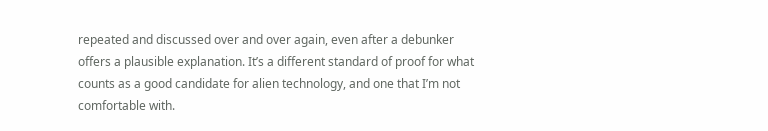repeated and discussed over and over again, even after a debunker offers a plausible explanation. It’s a different standard of proof for what counts as a good candidate for alien technology, and one that I’m not comfortable with.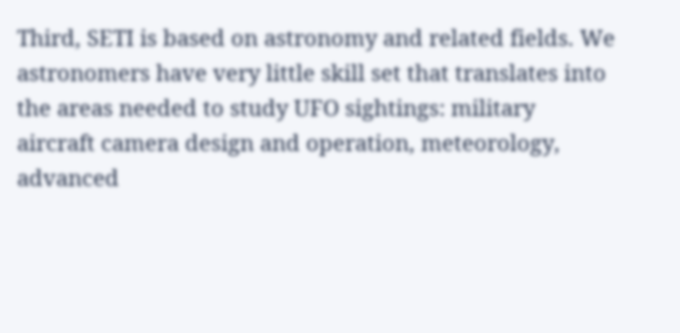Third, SETI is based on astronomy and related fields. We astronomers have very little skill set that translates into the areas needed to study UFO sightings: military aircraft camera design and operation, meteorology, advanced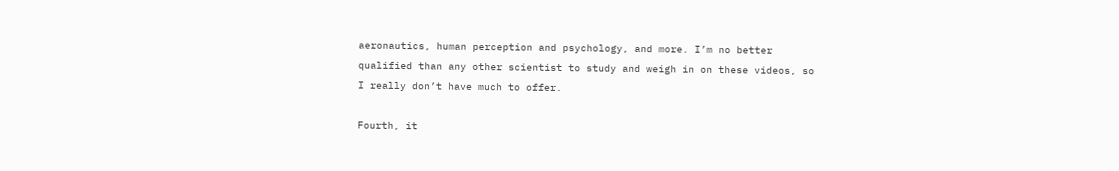aeronautics, human perception and psychology, and more. I’m no better qualified than any other scientist to study and weigh in on these videos, so I really don’t have much to offer.

Fourth, it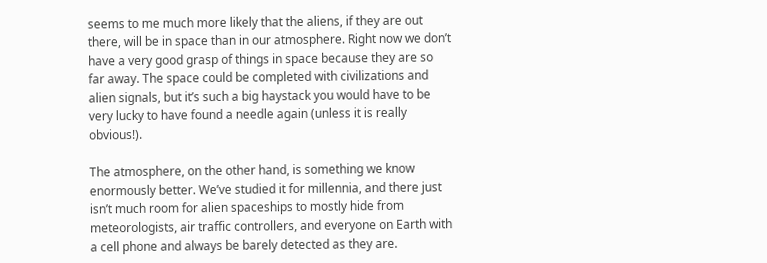seems to me much more likely that the aliens, if they are out there, will be in space than in our atmosphere. Right now we don’t have a very good grasp of things in space because they are so far away. The space could be completed with civilizations and alien signals, but it’s such a big haystack you would have to be very lucky to have found a needle again (unless it is really obvious!).

The atmosphere, on the other hand, is something we know enormously better. We’ve studied it for millennia, and there just isn’t much room for alien spaceships to mostly hide from meteorologists, air traffic controllers, and everyone on Earth with a cell phone and always be barely detected as they are.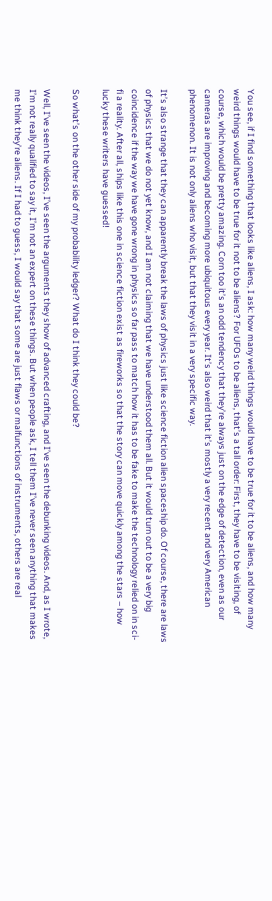You see, if I find something that looks like aliens, I ask: how many weird things would have to be true for it to be aliens, and how many weird things would have to be true for it not to be aliens? For UFOs to be aliens, that’s a tall order: First, they have to be visiting, of course, which would be pretty amazing. Corn too it’s an odd tendency that they’re always just on the edge of detection, even as our cameras are improving and becoming more ubiquitous every year. It’s also weird that it’s mostly a very recent and very American phenomenon. It is not only aliens who visit, but that they visit in a very specific way.

It’s also strange that they can apparently break the laws of physics just like science fiction alien spaceship do. Of course, there are laws of physics that we do not yet know, and I am not claiming that we have understood them all. But it would turn out to be a very big coincidence if the way we have gone wrong in physics so far pass to match how it has to be fake to make the technology relied on in sci-fi a reality. After all, ships like this one in science fiction exist as fireworks so that the story can move quickly among the stars – how lucky these writers have guessed!

So what’s on the other side of my probability ledger? What do I think they could be?

Well, I’ve seen the videos, I’ve seen the arguments they show of advanced crafting, and I’ve seen the debunking videos. And, as I wrote, I’m not really qualified to say it, I’m not an expert on these things. But when people ask, I tell them I’ve never seen anything that makes me think they’re aliens. If I had to guess, I would say that some are just flaws or malfunctions of instruments, others are real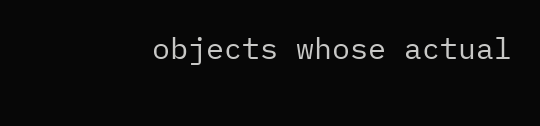objects whose actual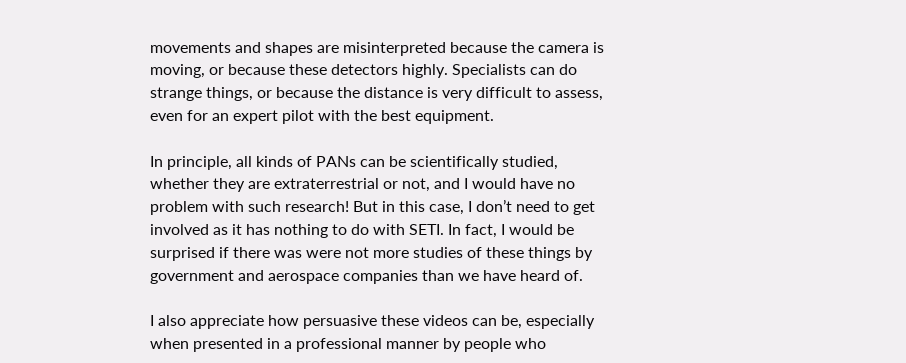movements and shapes are misinterpreted because the camera is moving, or because these detectors highly. Specialists can do strange things, or because the distance is very difficult to assess, even for an expert pilot with the best equipment.

In principle, all kinds of PANs can be scientifically studied, whether they are extraterrestrial or not, and I would have no problem with such research! But in this case, I don’t need to get involved as it has nothing to do with SETI. In fact, I would be surprised if there was were not more studies of these things by government and aerospace companies than we have heard of.

I also appreciate how persuasive these videos can be, especially when presented in a professional manner by people who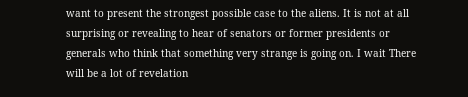want to present the strongest possible case to the aliens. It is not at all surprising or revealing to hear of senators or former presidents or generals who think that something very strange is going on. I wait There will be a lot of revelation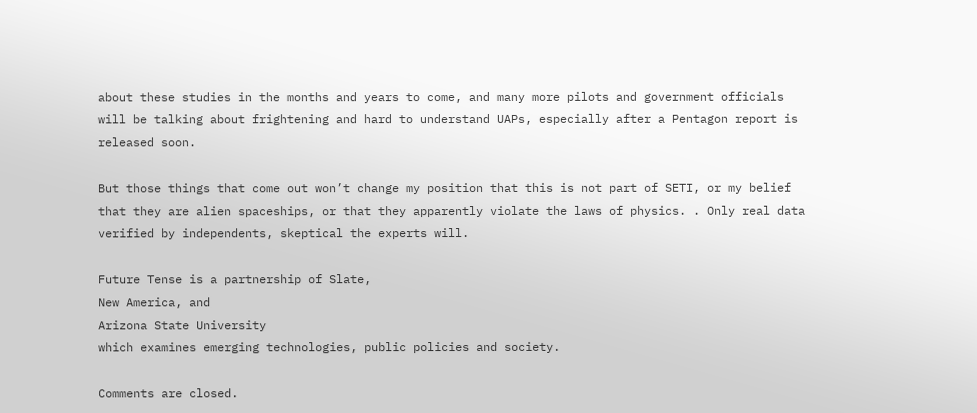about these studies in the months and years to come, and many more pilots and government officials will be talking about frightening and hard to understand UAPs, especially after a Pentagon report is released soon.

But those things that come out won’t change my position that this is not part of SETI, or my belief that they are alien spaceships, or that they apparently violate the laws of physics. . Only real data verified by independents, skeptical the experts will.

Future Tense is a partnership of Slate,
New America, and
Arizona State University
which examines emerging technologies, public policies and society.

Comments are closed.